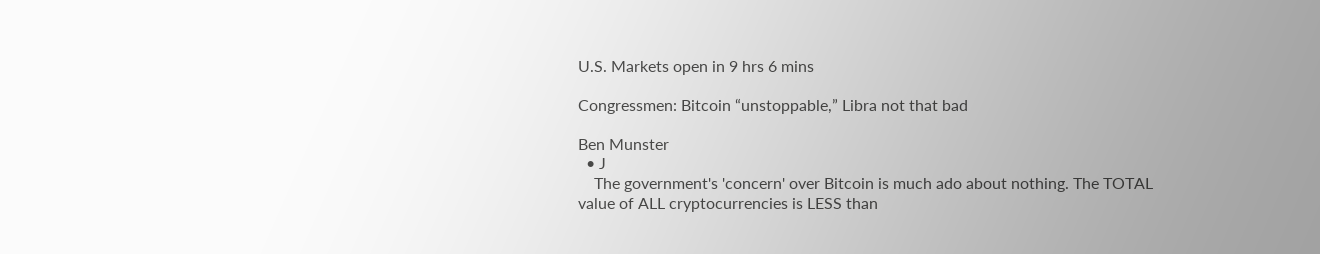U.S. Markets open in 9 hrs 6 mins

Congressmen: Bitcoin “unstoppable,” Libra not that bad

Ben Munster
  • J
    The government's 'concern' over Bitcoin is much ado about nothing. The TOTAL value of ALL cryptocurrencies is LESS than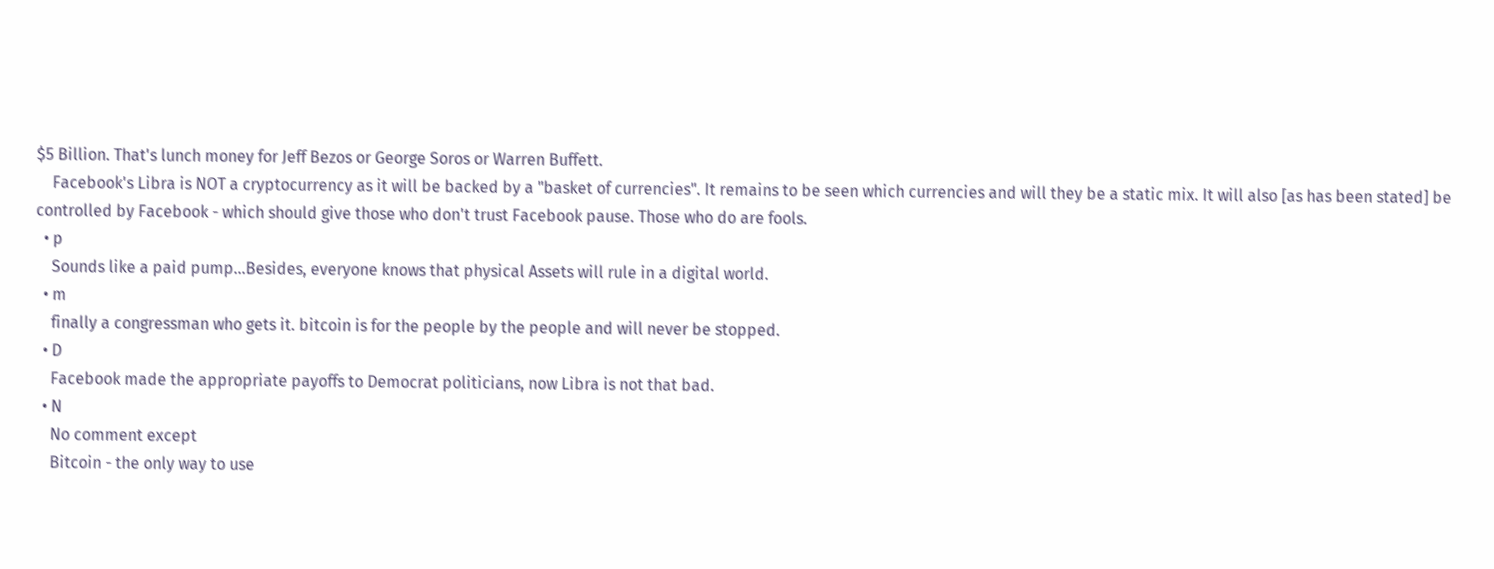$5 Billion. That's lunch money for Jeff Bezos or George Soros or Warren Buffett.
    Facebook's Libra is NOT a cryptocurrency as it will be backed by a "basket of currencies". It remains to be seen which currencies and will they be a static mix. It will also [as has been stated] be controlled by Facebook - which should give those who don't trust Facebook pause. Those who do are fools.
  • p
    Sounds like a paid pump...Besides, everyone knows that physical Assets will rule in a digital world.
  • m
    finally a congressman who gets it. bitcoin is for the people by the people and will never be stopped.
  • D
    Facebook made the appropriate payoffs to Democrat politicians, now Libra is not that bad.
  • N
    No comment except
    Bitcoin - the only way to use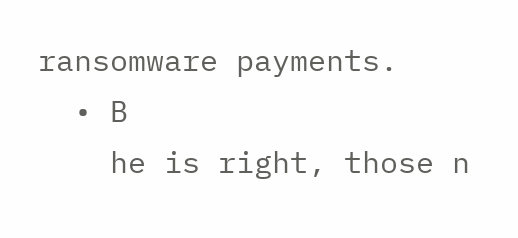ransomware payments.
  • B
    he is right, those n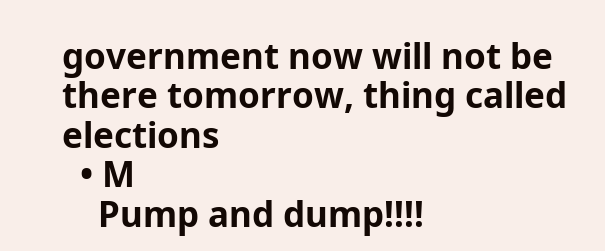government now will not be there tomorrow, thing called elections
  • M
    Pump and dump!!!!